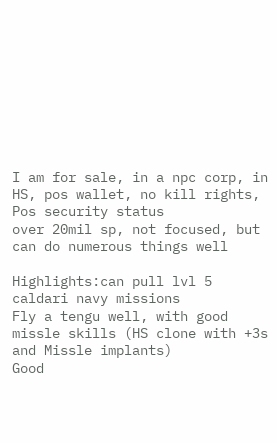I am for sale, in a npc corp, in HS, pos wallet, no kill rights, Pos security status
over 20mil sp, not focused, but can do numerous things well

Highlights:can pull lvl 5 caldari navy missions
Fly a tengu well, with good missle skills (HS clone with +3s and Missle implants)
Good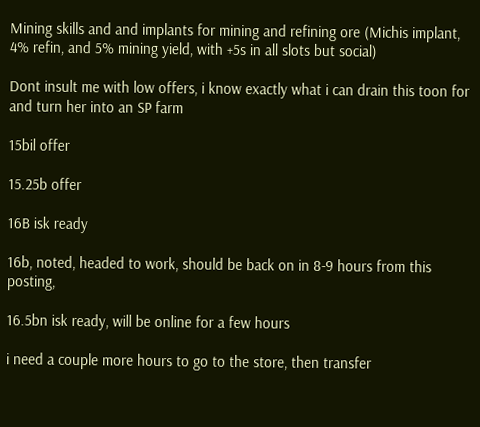Mining skills and and implants for mining and refining ore (Michis implant, 4% refin, and 5% mining yield, with +5s in all slots but social)

Dont insult me with low offers, i know exactly what i can drain this toon for and turn her into an SP farm

15bil offer

15.25b offer

16B isk ready

16b, noted, headed to work, should be back on in 8-9 hours from this posting,

16.5bn isk ready, will be online for a few hours

i need a couple more hours to go to the store, then transfer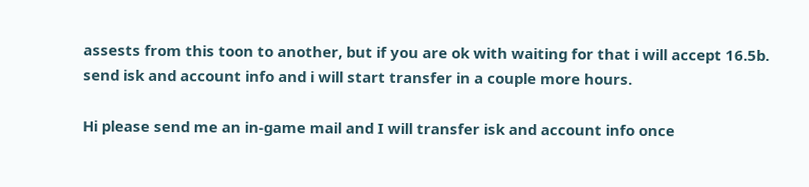assests from this toon to another, but if you are ok with waiting for that i will accept 16.5b. send isk and account info and i will start transfer in a couple more hours.

Hi please send me an in-game mail and I will transfer isk and account info once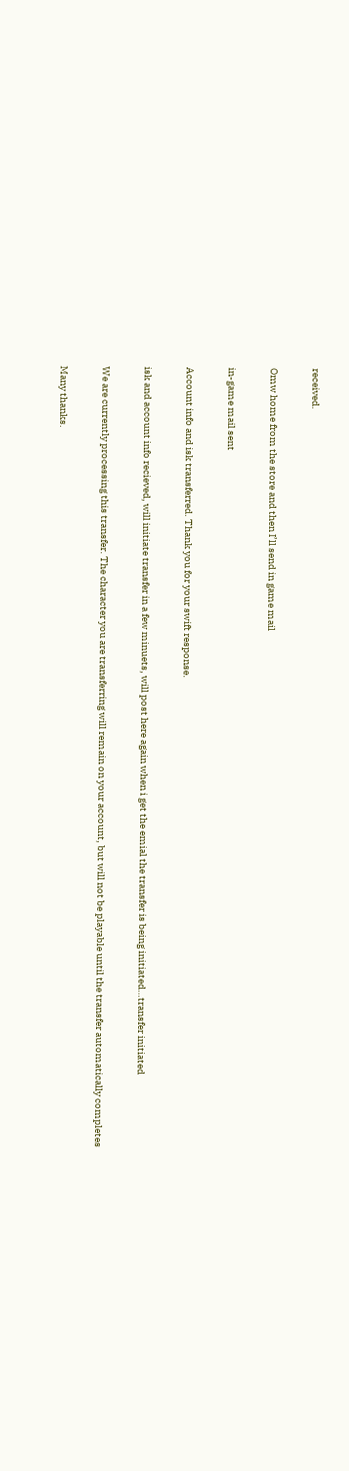received.

Omw home from the store and then I’ll send in game mail

in-game mail sent

Account info and isk transferred. Thank you for your swift response.

isk and account info recieved, will initiate transfer in a few minuets, will post here again when i get the emial the transfer is being initiated…transfer initiated

We are currently processing this transfer. The character you are transferring will remain on your account, but will not be playable until the transfer automatically completes

Many thanks.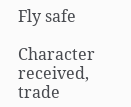Fly safe

Character received, trade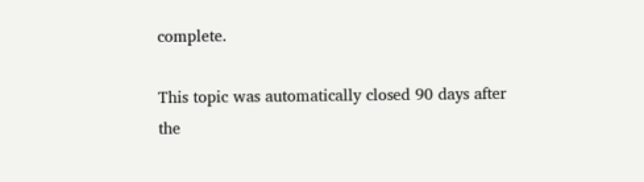complete.

This topic was automatically closed 90 days after the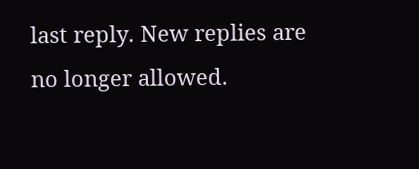last reply. New replies are no longer allowed.